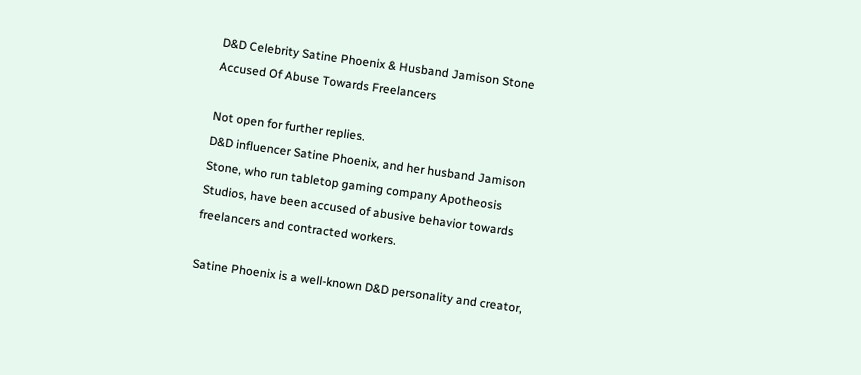D&D Celebrity Satine Phoenix & Husband Jamison Stone Accused Of Abuse Towards Freelancers

Not open for further replies.
D&D influencer Satine Phoenix, and her husband Jamison Stone, who run tabletop gaming company Apotheosis Studios, have been accused of abusive behavior towards freelancers and contracted workers.

Satine Phoenix is a well-known D&D personality and creator,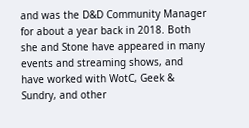and was the D&D Community Manager for about a year back in 2018. Both she and Stone have appeared in many events and streaming shows, and have worked with WotC, Geek & Sundry, and other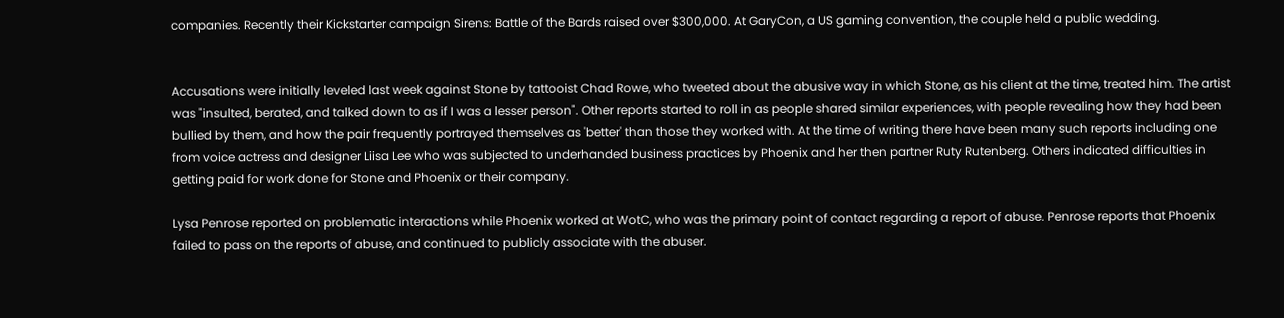companies. Recently their Kickstarter campaign Sirens: Battle of the Bards raised over $300,000. At GaryCon, a US gaming convention, the couple held a public wedding.


Accusations were initially leveled last week against Stone by tattooist Chad Rowe, who tweeted about the abusive way in which Stone, as his client at the time, treated him. The artist was "insulted, berated, and talked down to as if I was a lesser person". Other reports started to roll in as people shared similar experiences, with people revealing how they had been bullied by them, and how the pair frequently portrayed themselves as 'better' than those they worked with. At the time of writing there have been many such reports including one from voice actress and designer Liisa Lee who was subjected to underhanded business practices by Phoenix and her then partner Ruty Rutenberg. Others indicated difficulties in getting paid for work done for Stone and Phoenix or their company.

Lysa Penrose reported on problematic interactions while Phoenix worked at WotC, who was the primary point of contact regarding a report of abuse. Penrose reports that Phoenix failed to pass on the reports of abuse, and continued to publicly associate with the abuser.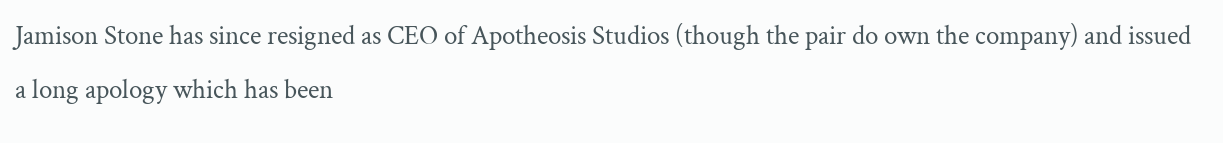Jamison Stone has since resigned as CEO of Apotheosis Studios (though the pair do own the company) and issued a long apology which has been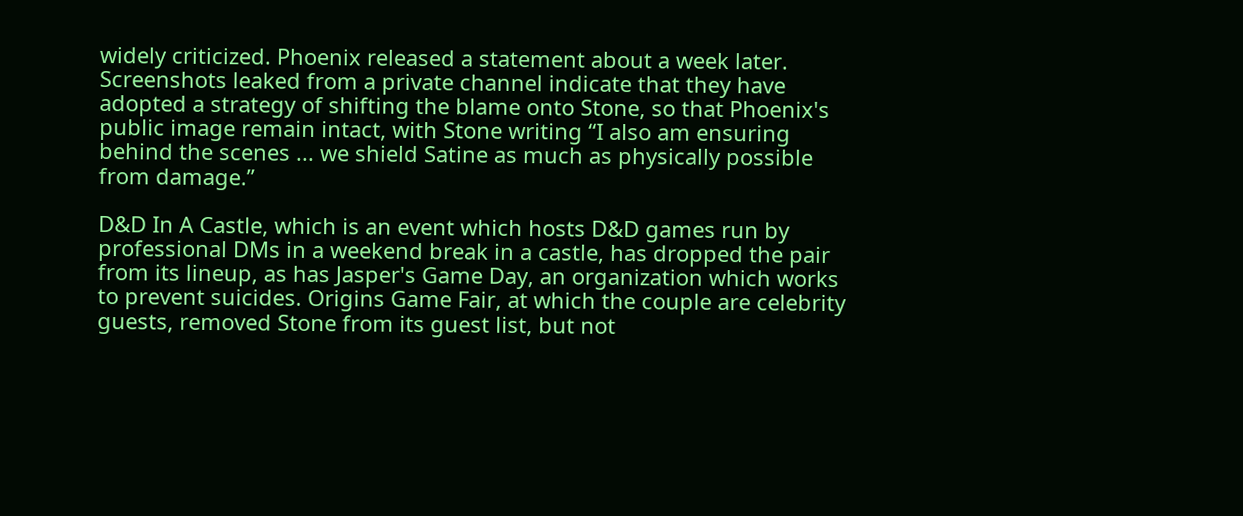widely criticized. Phoenix released a statement about a week later. Screenshots leaked from a private channel indicate that they have adopted a strategy of shifting the blame onto Stone, so that Phoenix's public image remain intact, with Stone writing “I also am ensuring behind the scenes ... we shield Satine as much as physically possible from damage.”

D&D In A Castle, which is an event which hosts D&D games run by professional DMs in a weekend break in a castle, has dropped the pair from its lineup, as has Jasper's Game Day, an organization which works to prevent suicides. Origins Game Fair, at which the couple are celebrity guests, removed Stone from its guest list, but not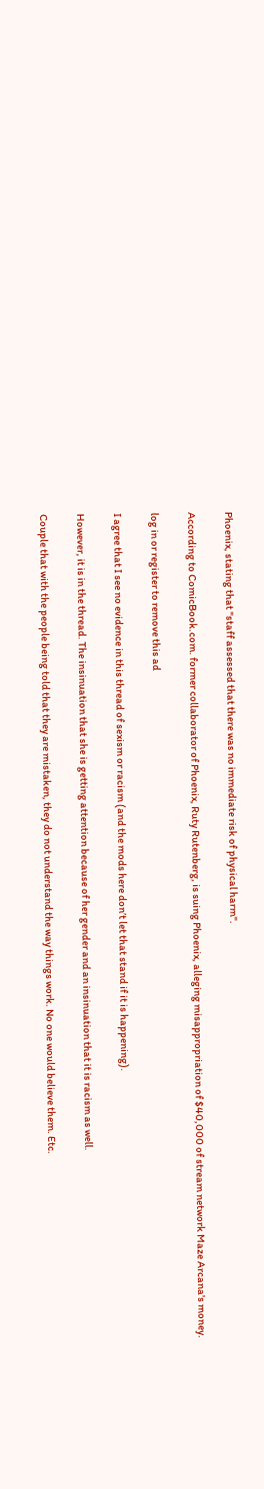Phoenix, stating that "staff assessed that there was no immediate risk of physical harm".

According to ComicBook.com. former collaborator of Phoenix, Ruty Rutenberg, is suing Phoenix, alleging misappropriation of $40,000 of stream network Maze Arcana's money.

log in or register to remove this ad

I agree that I see no evidence in this thread of sexism or racism (and the mods here don’t let that stand if it is happening).

However, it is in the thread. The insinuation that she is getting attention because of her gender and an insinuation that it is racism as well.

Couple that with the people being told that they are mistaken, they do not understand the way things work. No one would believe them. Etc.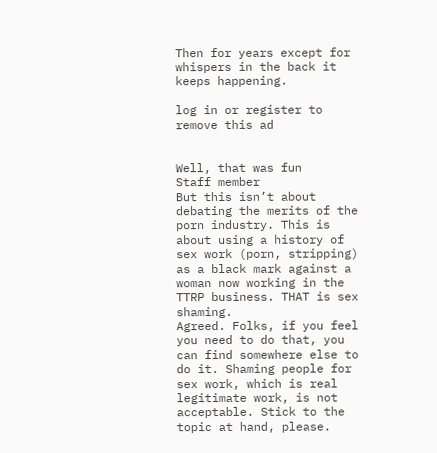Then for years except for whispers in the back it keeps happening.

log in or register to remove this ad


Well, that was fun
Staff member
But this isn’t about debating the merits of the porn industry. This is about using a history of sex work (porn, stripping) as a black mark against a woman now working in the TTRP business. THAT is sex shaming.
Agreed. Folks, if you feel you need to do that, you can find somewhere else to do it. Shaming people for sex work, which is real legitimate work, is not acceptable. Stick to the topic at hand, please.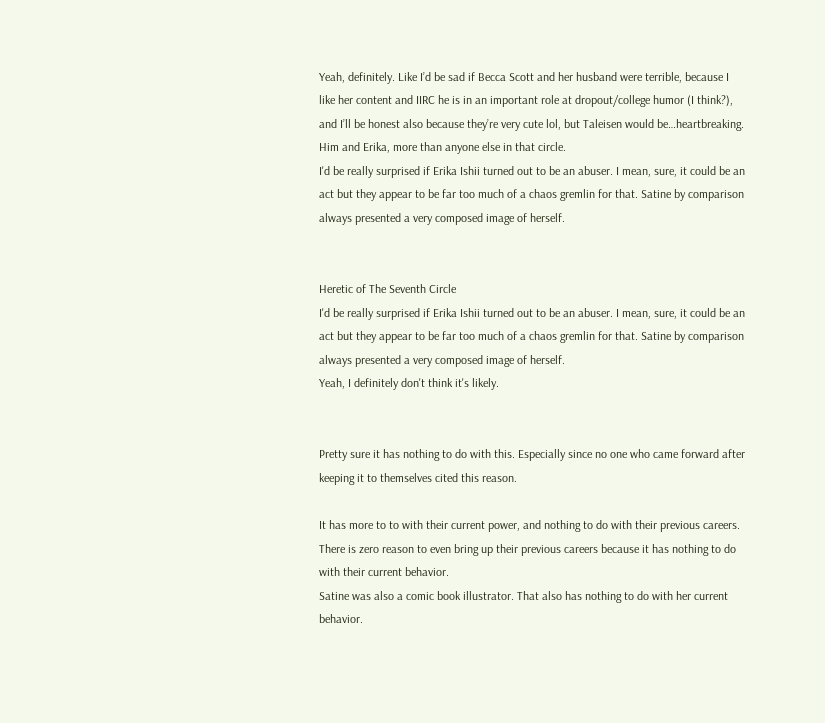Yeah, definitely. Like I’d be sad if Becca Scott and her husband were terrible, because I like her content and IIRC he is in an important role at dropout/college humor (I think?), and I’ll be honest also because they’re very cute lol, but Taleisen would be…heartbreaking. Him and Erika, more than anyone else in that circle.
I'd be really surprised if Erika Ishii turned out to be an abuser. I mean, sure, it could be an act but they appear to be far too much of a chaos gremlin for that. Satine by comparison always presented a very composed image of herself.


Heretic of The Seventh Circle
I'd be really surprised if Erika Ishii turned out to be an abuser. I mean, sure, it could be an act but they appear to be far too much of a chaos gremlin for that. Satine by comparison always presented a very composed image of herself.
Yeah, I definitely don't think it's likely.


Pretty sure it has nothing to do with this. Especially since no one who came forward after keeping it to themselves cited this reason.

It has more to to with their current power, and nothing to do with their previous careers. There is zero reason to even bring up their previous careers because it has nothing to do with their current behavior.
Satine was also a comic book illustrator. That also has nothing to do with her current behavior.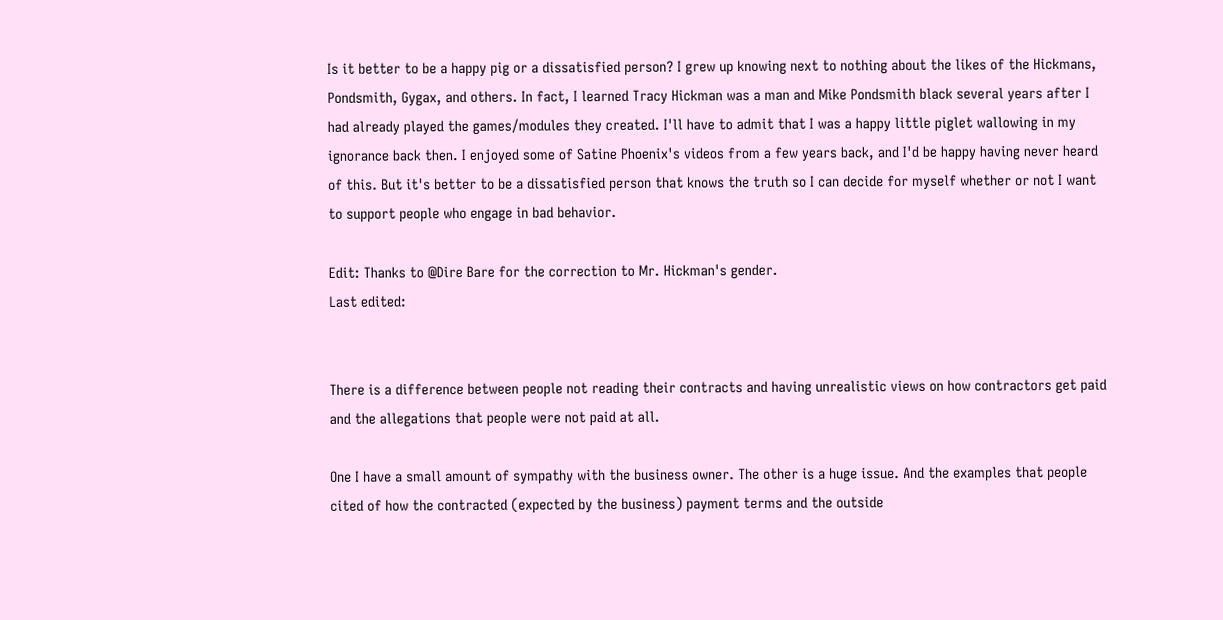Is it better to be a happy pig or a dissatisfied person? I grew up knowing next to nothing about the likes of the Hickmans, Pondsmith, Gygax, and others. In fact, I learned Tracy Hickman was a man and Mike Pondsmith black several years after I had already played the games/modules they created. I'll have to admit that I was a happy little piglet wallowing in my ignorance back then. I enjoyed some of Satine Phoenix's videos from a few years back, and I'd be happy having never heard of this. But it's better to be a dissatisfied person that knows the truth so I can decide for myself whether or not I want to support people who engage in bad behavior.

Edit: Thanks to @Dire Bare for the correction to Mr. Hickman's gender.
Last edited:


There is a difference between people not reading their contracts and having unrealistic views on how contractors get paid and the allegations that people were not paid at all.

One I have a small amount of sympathy with the business owner. The other is a huge issue. And the examples that people cited of how the contracted (expected by the business) payment terms and the outside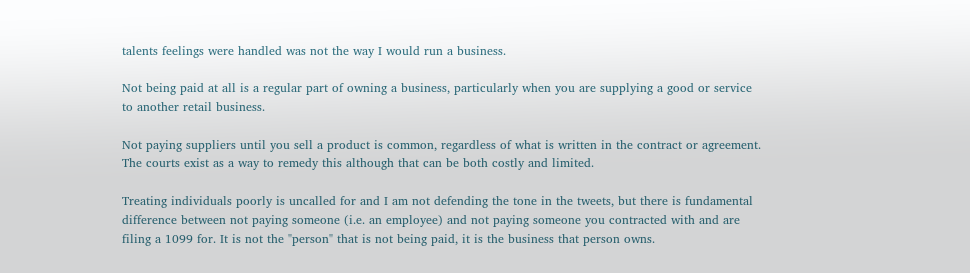talents feelings were handled was not the way I would run a business.

Not being paid at all is a regular part of owning a business, particularly when you are supplying a good or service to another retail business.

Not paying suppliers until you sell a product is common, regardless of what is written in the contract or agreement. The courts exist as a way to remedy this although that can be both costly and limited.

Treating individuals poorly is uncalled for and I am not defending the tone in the tweets, but there is fundamental difference between not paying someone (i.e. an employee) and not paying someone you contracted with and are filing a 1099 for. It is not the "person" that is not being paid, it is the business that person owns.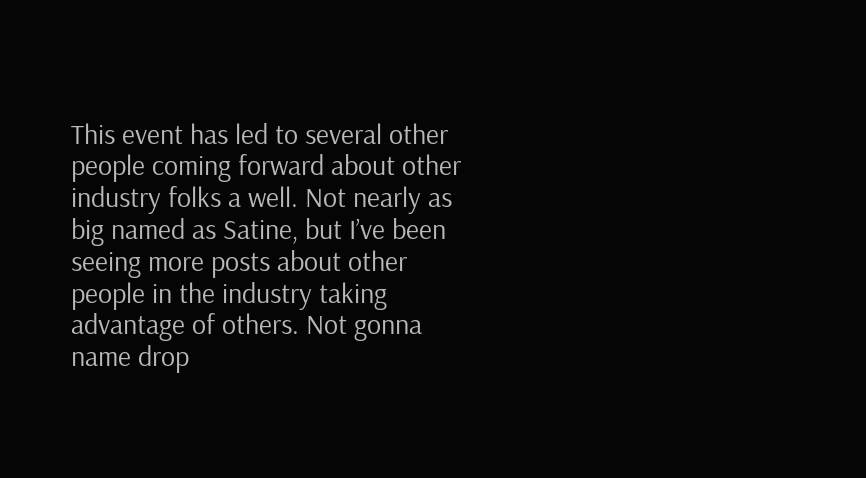This event has led to several other people coming forward about other industry folks a well. Not nearly as big named as Satine, but I’ve been seeing more posts about other people in the industry taking advantage of others. Not gonna name drop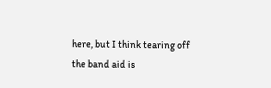here, but I think tearing off the band aid is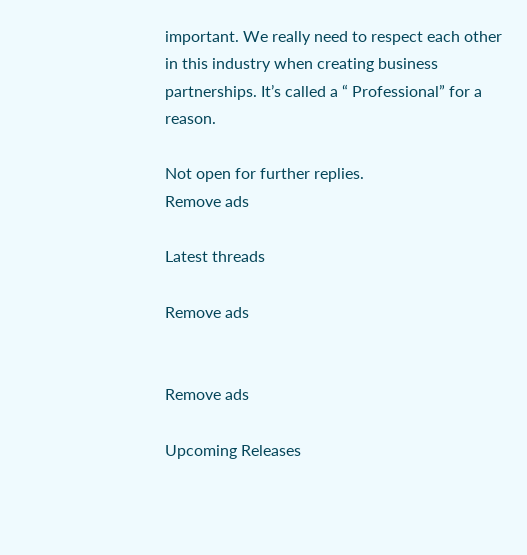important. We really need to respect each other in this industry when creating business partnerships. It’s called a “ Professional” for a reason.

Not open for further replies.
Remove ads

Latest threads

Remove ads


Remove ads

Upcoming Releases